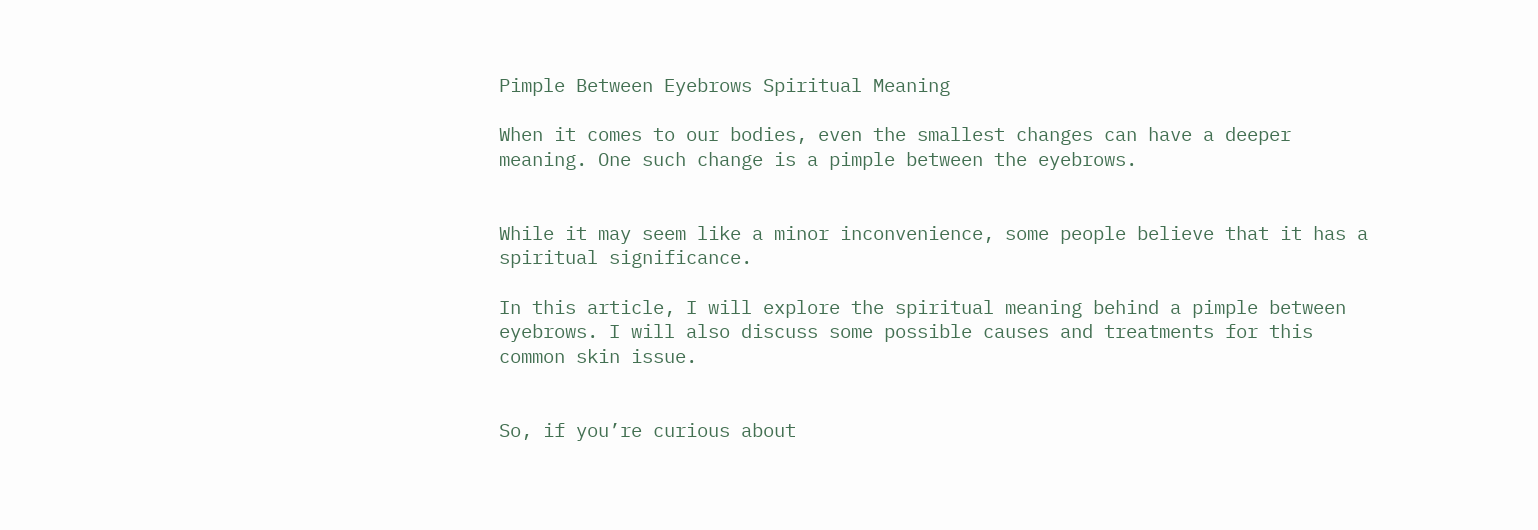Pimple Between Eyebrows Spiritual Meaning

When it comes to our bodies, even the smallest changes can have a deeper meaning. One such change is a pimple between the eyebrows.


While it may seem like a minor inconvenience, some people believe that it has a spiritual significance.

In this article, I will explore the spiritual meaning behind a pimple between eyebrows. I will also discuss some possible causes and treatments for this common skin issue.


So, if you’re curious about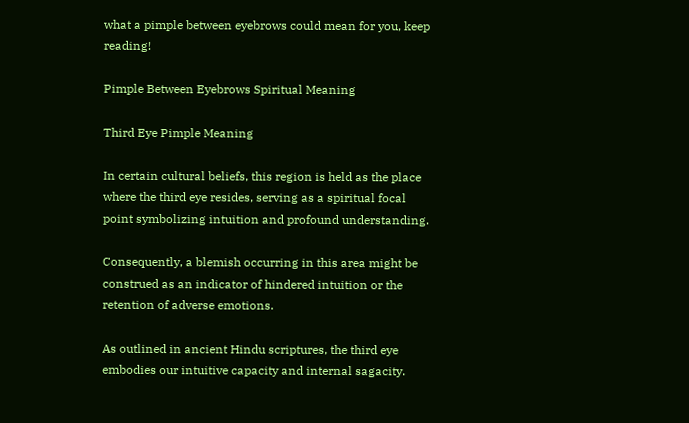what a pimple between eyebrows could mean for you, keep reading!

Pimple Between Eyebrows Spiritual Meaning

Third Eye Pimple Meaning

In certain cultural beliefs, this region is held as the place where the third eye resides, serving as a spiritual focal point symbolizing intuition and profound understanding.

Consequently, a blemish occurring in this area might be construed as an indicator of hindered intuition or the retention of adverse emotions.

As outlined in ancient Hindu scriptures, the third eye embodies our intuitive capacity and internal sagacity.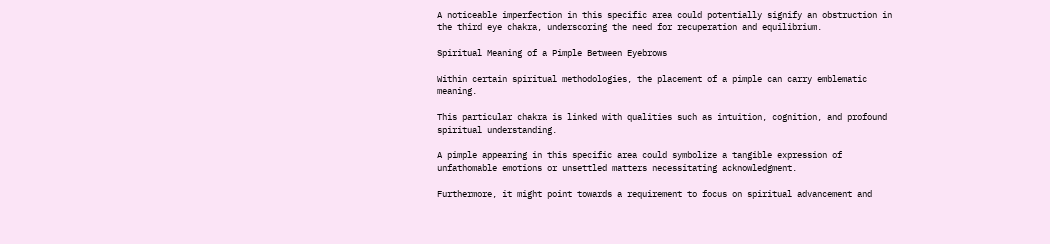A noticeable imperfection in this specific area could potentially signify an obstruction in the third eye chakra, underscoring the need for recuperation and equilibrium.

Spiritual Meaning of a Pimple Between Eyebrows

Within certain spiritual methodologies, the placement of a pimple can carry emblematic meaning.

This particular chakra is linked with qualities such as intuition, cognition, and profound spiritual understanding.

A pimple appearing in this specific area could symbolize a tangible expression of unfathomable emotions or unsettled matters necessitating acknowledgment.

Furthermore, it might point towards a requirement to focus on spiritual advancement and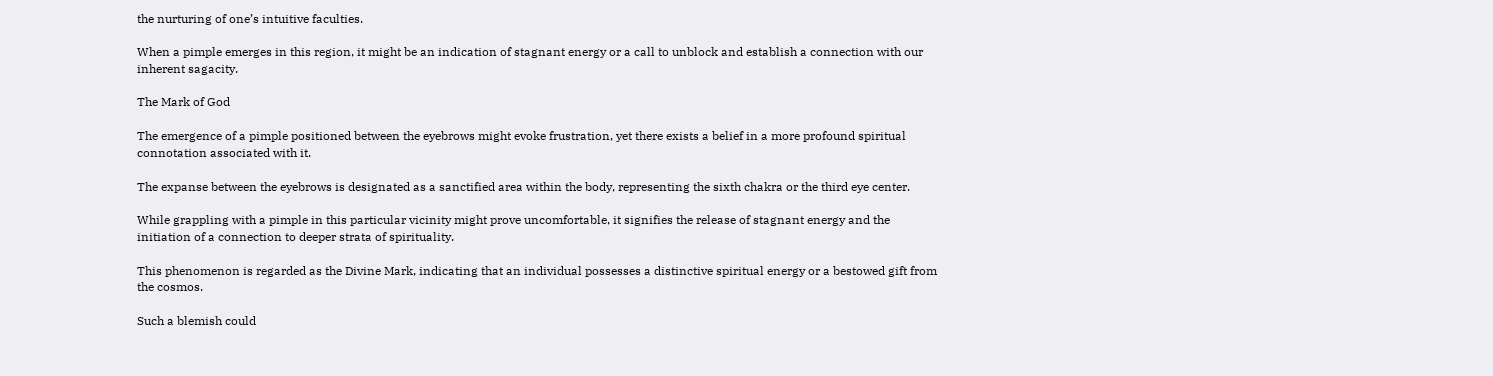the nurturing of one’s intuitive faculties.

When a pimple emerges in this region, it might be an indication of stagnant energy or a call to unblock and establish a connection with our inherent sagacity.

The Mark of God

The emergence of a pimple positioned between the eyebrows might evoke frustration, yet there exists a belief in a more profound spiritual connotation associated with it.

The expanse between the eyebrows is designated as a sanctified area within the body, representing the sixth chakra or the third eye center.

While grappling with a pimple in this particular vicinity might prove uncomfortable, it signifies the release of stagnant energy and the initiation of a connection to deeper strata of spirituality.

This phenomenon is regarded as the Divine Mark, indicating that an individual possesses a distinctive spiritual energy or a bestowed gift from the cosmos.

Such a blemish could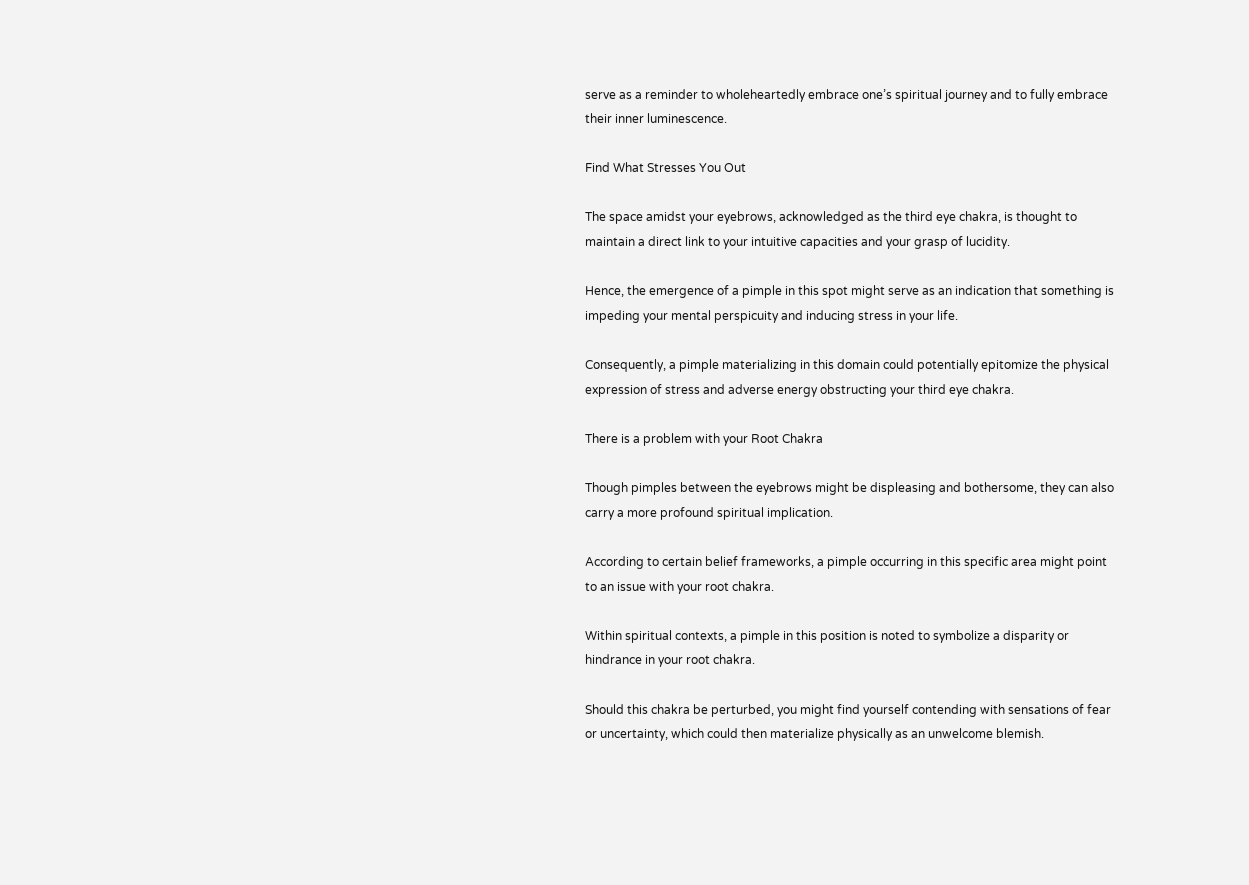serve as a reminder to wholeheartedly embrace one’s spiritual journey and to fully embrace their inner luminescence.

Find What Stresses You Out

The space amidst your eyebrows, acknowledged as the third eye chakra, is thought to maintain a direct link to your intuitive capacities and your grasp of lucidity.

Hence, the emergence of a pimple in this spot might serve as an indication that something is impeding your mental perspicuity and inducing stress in your life.

Consequently, a pimple materializing in this domain could potentially epitomize the physical expression of stress and adverse energy obstructing your third eye chakra.

There is a problem with your Root Chakra

Though pimples between the eyebrows might be displeasing and bothersome, they can also carry a more profound spiritual implication.

According to certain belief frameworks, a pimple occurring in this specific area might point to an issue with your root chakra.

Within spiritual contexts, a pimple in this position is noted to symbolize a disparity or hindrance in your root chakra.

Should this chakra be perturbed, you might find yourself contending with sensations of fear or uncertainty, which could then materialize physically as an unwelcome blemish.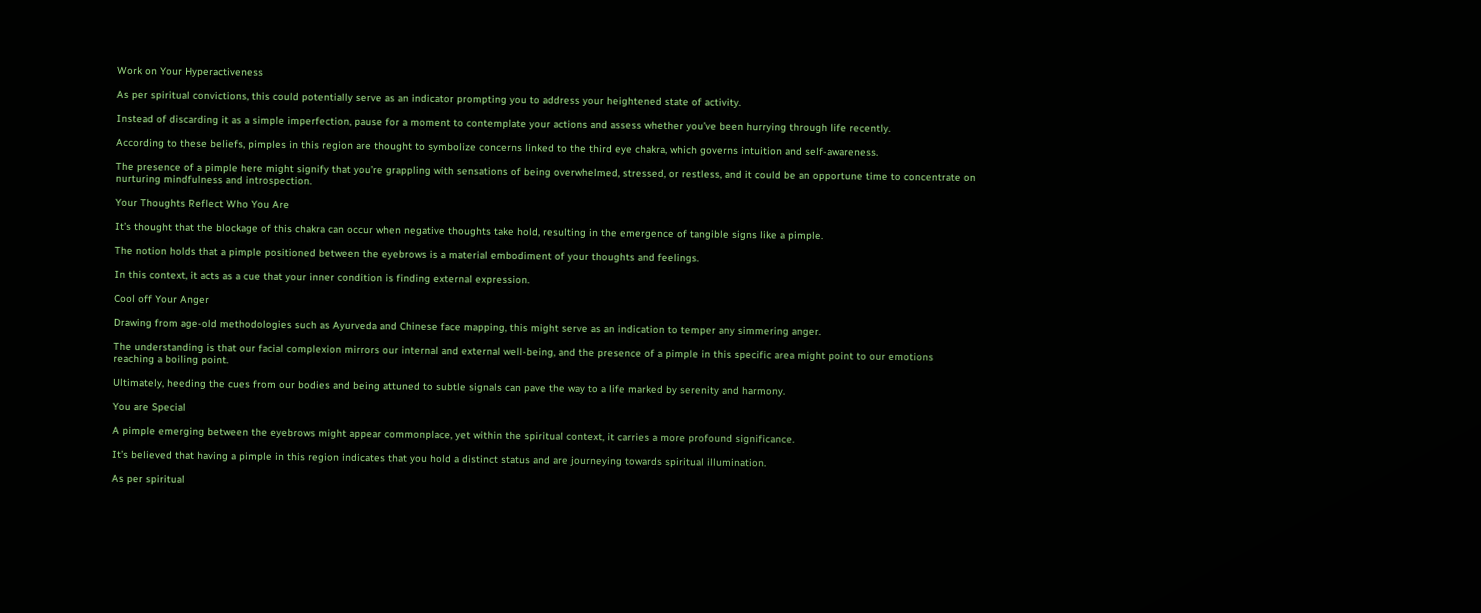Work on Your Hyperactiveness

As per spiritual convictions, this could potentially serve as an indicator prompting you to address your heightened state of activity.

Instead of discarding it as a simple imperfection, pause for a moment to contemplate your actions and assess whether you’ve been hurrying through life recently.

According to these beliefs, pimples in this region are thought to symbolize concerns linked to the third eye chakra, which governs intuition and self-awareness.

The presence of a pimple here might signify that you’re grappling with sensations of being overwhelmed, stressed, or restless, and it could be an opportune time to concentrate on nurturing mindfulness and introspection.

Your Thoughts Reflect Who You Are

It’s thought that the blockage of this chakra can occur when negative thoughts take hold, resulting in the emergence of tangible signs like a pimple.

The notion holds that a pimple positioned between the eyebrows is a material embodiment of your thoughts and feelings.

In this context, it acts as a cue that your inner condition is finding external expression.

Cool off Your Anger

Drawing from age-old methodologies such as Ayurveda and Chinese face mapping, this might serve as an indication to temper any simmering anger.

The understanding is that our facial complexion mirrors our internal and external well-being, and the presence of a pimple in this specific area might point to our emotions reaching a boiling point.

Ultimately, heeding the cues from our bodies and being attuned to subtle signals can pave the way to a life marked by serenity and harmony.

You are Special

A pimple emerging between the eyebrows might appear commonplace, yet within the spiritual context, it carries a more profound significance.

It’s believed that having a pimple in this region indicates that you hold a distinct status and are journeying towards spiritual illumination.

As per spiritual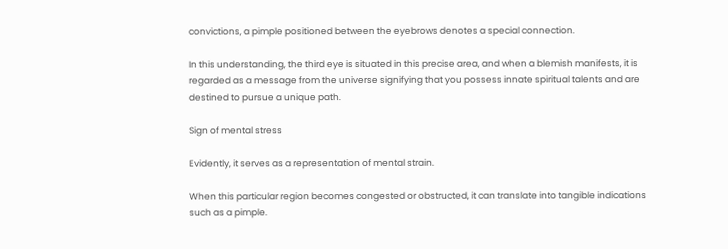convictions, a pimple positioned between the eyebrows denotes a special connection.

In this understanding, the third eye is situated in this precise area, and when a blemish manifests, it is regarded as a message from the universe signifying that you possess innate spiritual talents and are destined to pursue a unique path.

Sign of mental stress

Evidently, it serves as a representation of mental strain.

When this particular region becomes congested or obstructed, it can translate into tangible indications such as a pimple.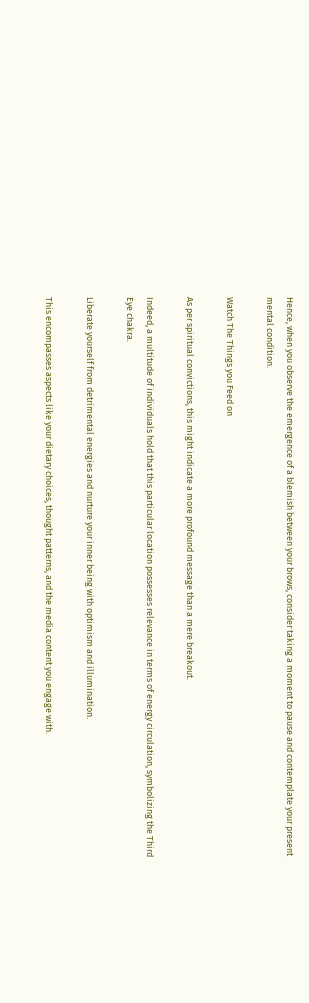Hence, when you observe the emergence of a blemish between your brows, consider taking a moment to pause and contemplate your present mental condition.

Watch The Things you Feed on

As per spiritual convictions, this might indicate a more profound message than a mere breakout.

Indeed, a multitude of individuals hold that this particular location possesses relevance in terms of energy circulation, symbolizing the Third Eye chakra.

Liberate yourself from detrimental energies and nurture your inner being with optimism and illumination.

This encompasses aspects like your dietary choices, thought patterns, and the media content you engage with.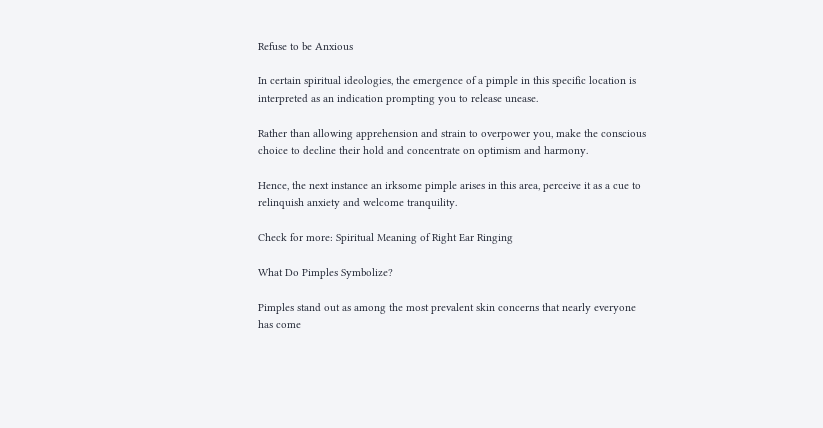Refuse to be Anxious

In certain spiritual ideologies, the emergence of a pimple in this specific location is interpreted as an indication prompting you to release unease.

Rather than allowing apprehension and strain to overpower you, make the conscious choice to decline their hold and concentrate on optimism and harmony.

Hence, the next instance an irksome pimple arises in this area, perceive it as a cue to relinquish anxiety and welcome tranquility.

Check for more: Spiritual Meaning of Right Ear Ringing

What Do Pimples Symbolize?

Pimples stand out as among the most prevalent skin concerns that nearly everyone has come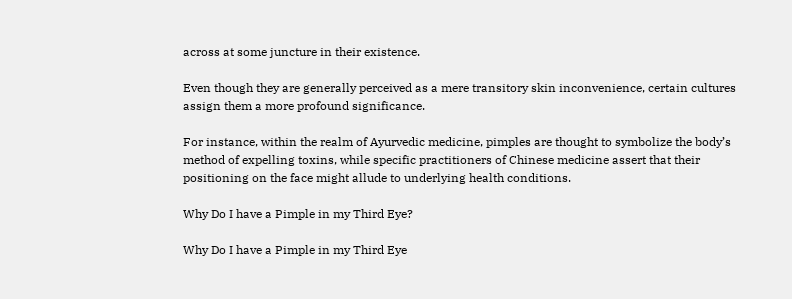across at some juncture in their existence.

Even though they are generally perceived as a mere transitory skin inconvenience, certain cultures assign them a more profound significance.

For instance, within the realm of Ayurvedic medicine, pimples are thought to symbolize the body’s method of expelling toxins, while specific practitioners of Chinese medicine assert that their positioning on the face might allude to underlying health conditions.

Why Do I have a Pimple in my Third Eye?

Why Do I have a Pimple in my Third Eye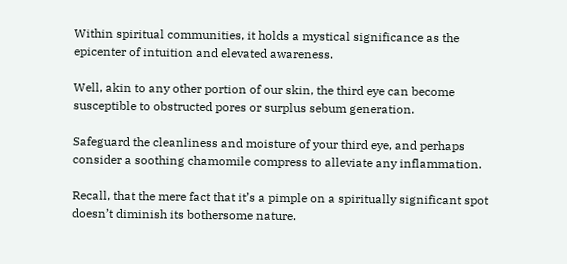Within spiritual communities, it holds a mystical significance as the epicenter of intuition and elevated awareness.

Well, akin to any other portion of our skin, the third eye can become susceptible to obstructed pores or surplus sebum generation.

Safeguard the cleanliness and moisture of your third eye, and perhaps consider a soothing chamomile compress to alleviate any inflammation.

Recall, that the mere fact that it’s a pimple on a spiritually significant spot doesn’t diminish its bothersome nature.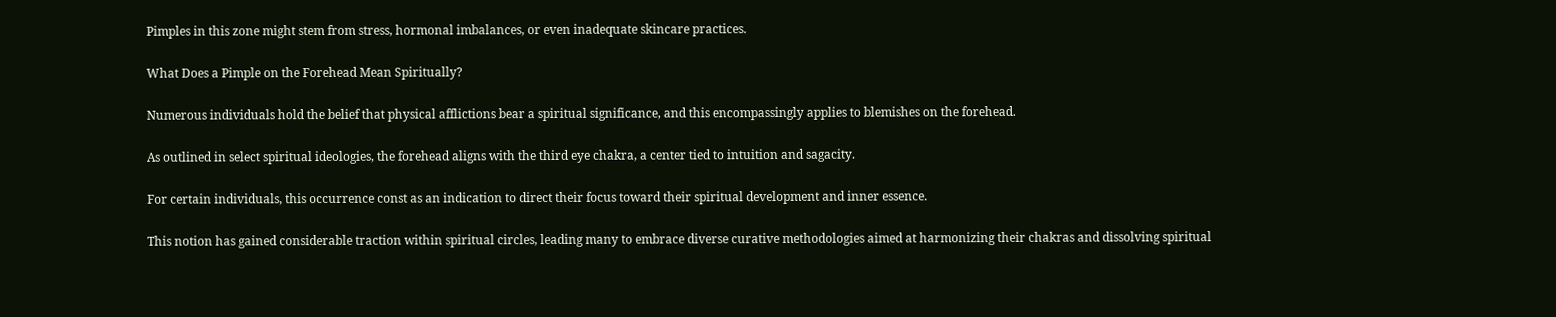Pimples in this zone might stem from stress, hormonal imbalances, or even inadequate skincare practices.

What Does a Pimple on the Forehead Mean Spiritually?

Numerous individuals hold the belief that physical afflictions bear a spiritual significance, and this encompassingly applies to blemishes on the forehead.

As outlined in select spiritual ideologies, the forehead aligns with the third eye chakra, a center tied to intuition and sagacity.

For certain individuals, this occurrence const as an indication to direct their focus toward their spiritual development and inner essence.

This notion has gained considerable traction within spiritual circles, leading many to embrace diverse curative methodologies aimed at harmonizing their chakras and dissolving spiritual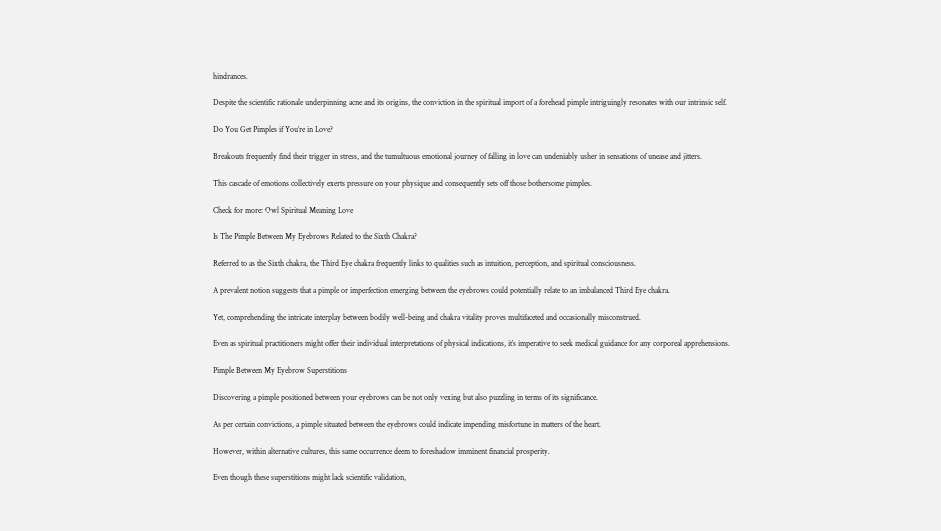hindrances.

Despite the scientific rationale underpinning acne and its origins, the conviction in the spiritual import of a forehead pimple intriguingly resonates with our intrinsic self.

Do You Get Pimples if You’re in Love?

Breakouts frequently find their trigger in stress, and the tumultuous emotional journey of falling in love can undeniably usher in sensations of unease and jitters.

This cascade of emotions collectively exerts pressure on your physique and consequently sets off those bothersome pimples.

Check for more: Owl Spiritual Meaning Love

Is The Pimple Between My Eyebrows Related to the Sixth Chakra?

Referred to as the Sixth chakra, the Third Eye chakra frequently links to qualities such as intuition, perception, and spiritual consciousness.

A prevalent notion suggests that a pimple or imperfection emerging between the eyebrows could potentially relate to an imbalanced Third Eye chakra.

Yet, comprehending the intricate interplay between bodily well-being and chakra vitality proves multifaceted and occasionally misconstrued.

Even as spiritual practitioners might offer their individual interpretations of physical indications, it’s imperative to seek medical guidance for any corporeal apprehensions.

Pimple Between My Eyebrow Superstitions

Discovering a pimple positioned between your eyebrows can be not only vexing but also puzzling in terms of its significance.

As per certain convictions, a pimple situated between the eyebrows could indicate impending misfortune in matters of the heart.

However, within alternative cultures, this same occurrence deem to foreshadow imminent financial prosperity.

Even though these superstitions might lack scientific validation,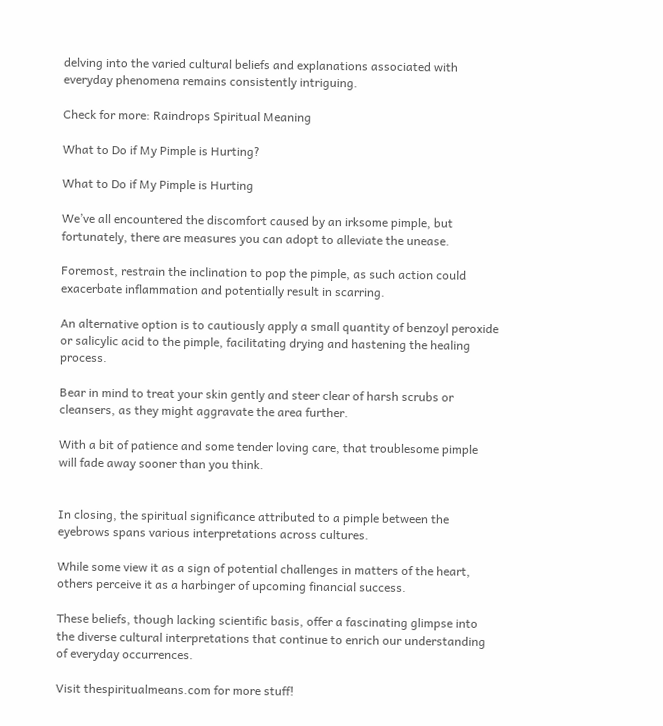delving into the varied cultural beliefs and explanations associated with everyday phenomena remains consistently intriguing.

Check for more: Raindrops Spiritual Meaning

What to Do if My Pimple is Hurting?

What to Do if My Pimple is Hurting

We’ve all encountered the discomfort caused by an irksome pimple, but fortunately, there are measures you can adopt to alleviate the unease.

Foremost, restrain the inclination to pop the pimple, as such action could exacerbate inflammation and potentially result in scarring.

An alternative option is to cautiously apply a small quantity of benzoyl peroxide or salicylic acid to the pimple, facilitating drying and hastening the healing process.

Bear in mind to treat your skin gently and steer clear of harsh scrubs or cleansers, as they might aggravate the area further.

With a bit of patience and some tender loving care, that troublesome pimple will fade away sooner than you think.


In closing, the spiritual significance attributed to a pimple between the eyebrows spans various interpretations across cultures.

While some view it as a sign of potential challenges in matters of the heart, others perceive it as a harbinger of upcoming financial success.

These beliefs, though lacking scientific basis, offer a fascinating glimpse into the diverse cultural interpretations that continue to enrich our understanding of everyday occurrences.

Visit thespiritualmeans.com for more stuff!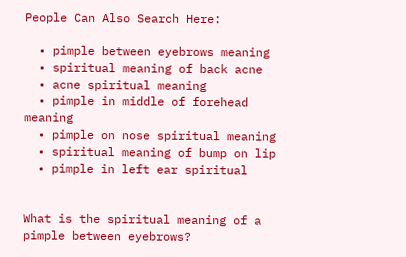People Can Also Search Here:

  • pimple between eyebrows meaning
  • spiritual meaning of back acne
  • acne spiritual meaning
  • pimple in middle of forehead meaning
  • pimple on nose spiritual meaning
  • spiritual meaning of bump on lip
  • pimple in left ear spiritual


What is the spiritual meaning of a pimple between eyebrows?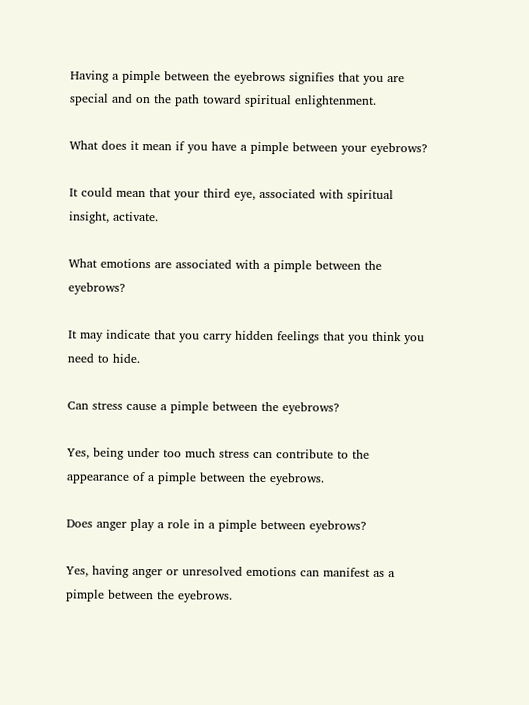Having a pimple between the eyebrows signifies that you are special and on the path toward spiritual enlightenment.

What does it mean if you have a pimple between your eyebrows?

It could mean that your third eye, associated with spiritual insight, activate.

What emotions are associated with a pimple between the eyebrows?

It may indicate that you carry hidden feelings that you think you need to hide.

Can stress cause a pimple between the eyebrows?

Yes, being under too much stress can contribute to the appearance of a pimple between the eyebrows.

Does anger play a role in a pimple between eyebrows?

Yes, having anger or unresolved emotions can manifest as a pimple between the eyebrows.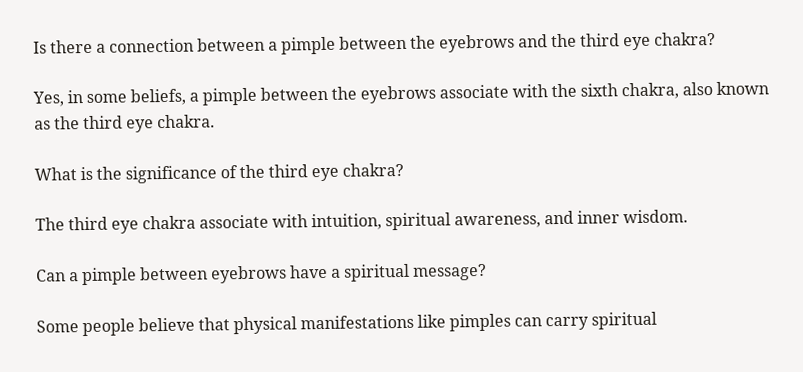Is there a connection between a pimple between the eyebrows and the third eye chakra?

Yes, in some beliefs, a pimple between the eyebrows associate with the sixth chakra, also known as the third eye chakra.

What is the significance of the third eye chakra?

The third eye chakra associate with intuition, spiritual awareness, and inner wisdom.

Can a pimple between eyebrows have a spiritual message?

Some people believe that physical manifestations like pimples can carry spiritual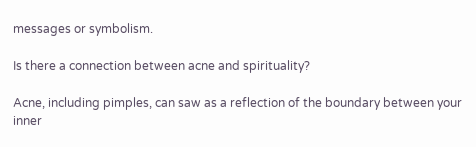messages or symbolism.

Is there a connection between acne and spirituality?

Acne, including pimples, can saw as a reflection of the boundary between your inner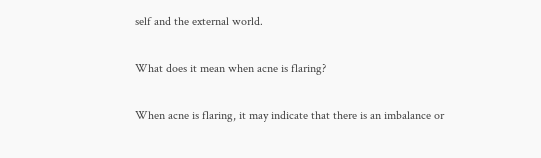self and the external world.

What does it mean when acne is flaring?

When acne is flaring, it may indicate that there is an imbalance or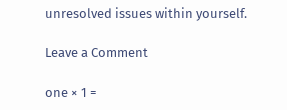unresolved issues within yourself.

Leave a Comment

one × 1 =